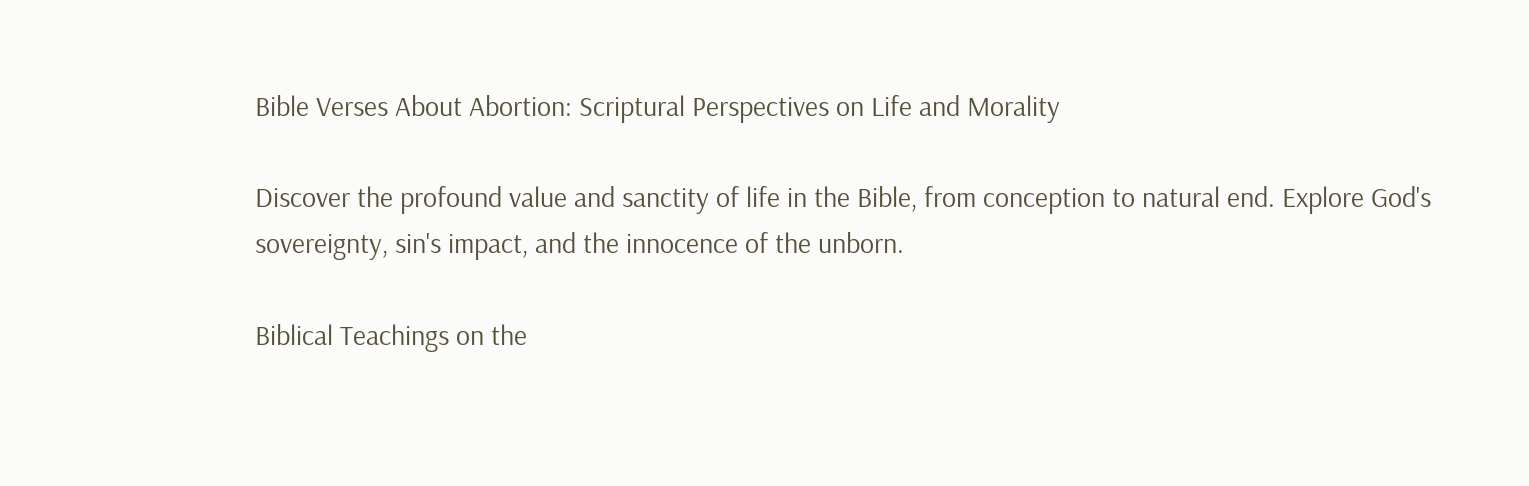Bible Verses About Abortion: Scriptural Perspectives on Life and Morality

Discover the profound value and sanctity of life in the Bible, from conception to natural end. Explore God's sovereignty, sin's impact, and the innocence of the unborn.

Biblical Teachings on the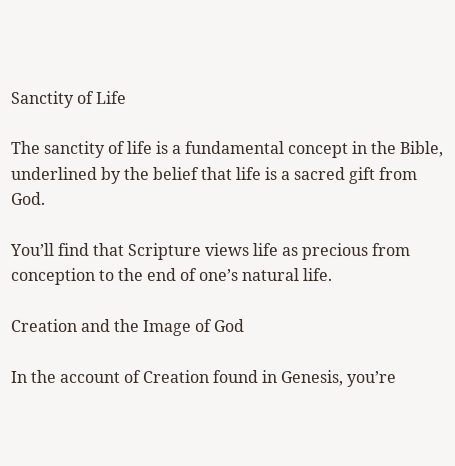Sanctity of Life

The sanctity of life is a fundamental concept in the Bible, underlined by the belief that life is a sacred gift from God.

You’ll find that Scripture views life as precious from conception to the end of one’s natural life.

Creation and the Image of God

In the account of Creation found in Genesis, you’re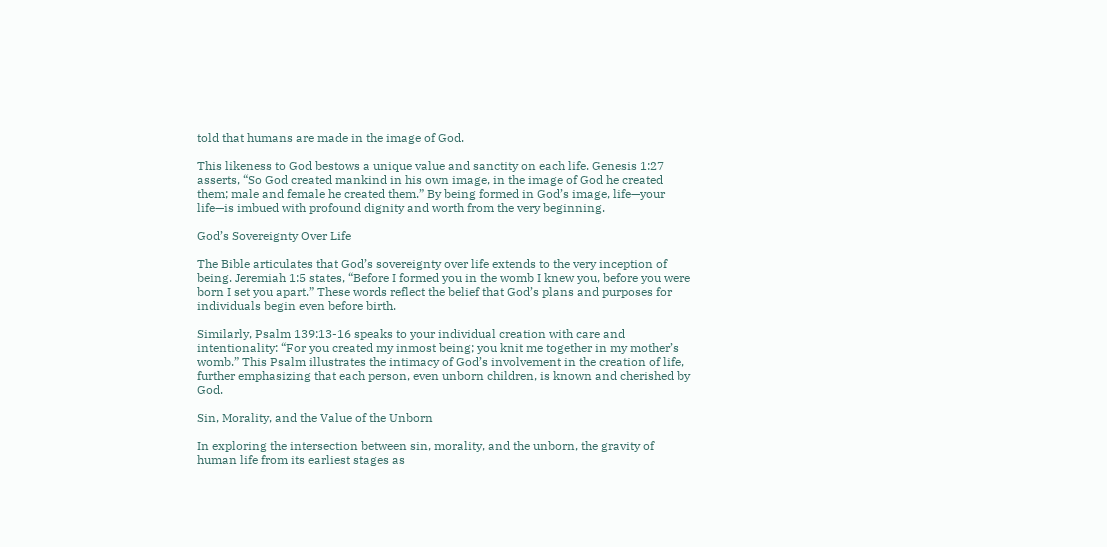told that humans are made in the image of God.

This likeness to God bestows a unique value and sanctity on each life. Genesis 1:27 asserts, “So God created mankind in his own image, in the image of God he created them; male and female he created them.” By being formed in God’s image, life—your life—is imbued with profound dignity and worth from the very beginning.

God’s Sovereignty Over Life

The Bible articulates that God’s sovereignty over life extends to the very inception of being. Jeremiah 1:5 states, “Before I formed you in the womb I knew you, before you were born I set you apart.” These words reflect the belief that God’s plans and purposes for individuals begin even before birth.

Similarly, Psalm 139:13-16 speaks to your individual creation with care and intentionality: “For you created my inmost being; you knit me together in my mother’s womb.” This Psalm illustrates the intimacy of God’s involvement in the creation of life, further emphasizing that each person, even unborn children, is known and cherished by God.

Sin, Morality, and the Value of the Unborn

In exploring the intersection between sin, morality, and the unborn, the gravity of human life from its earliest stages as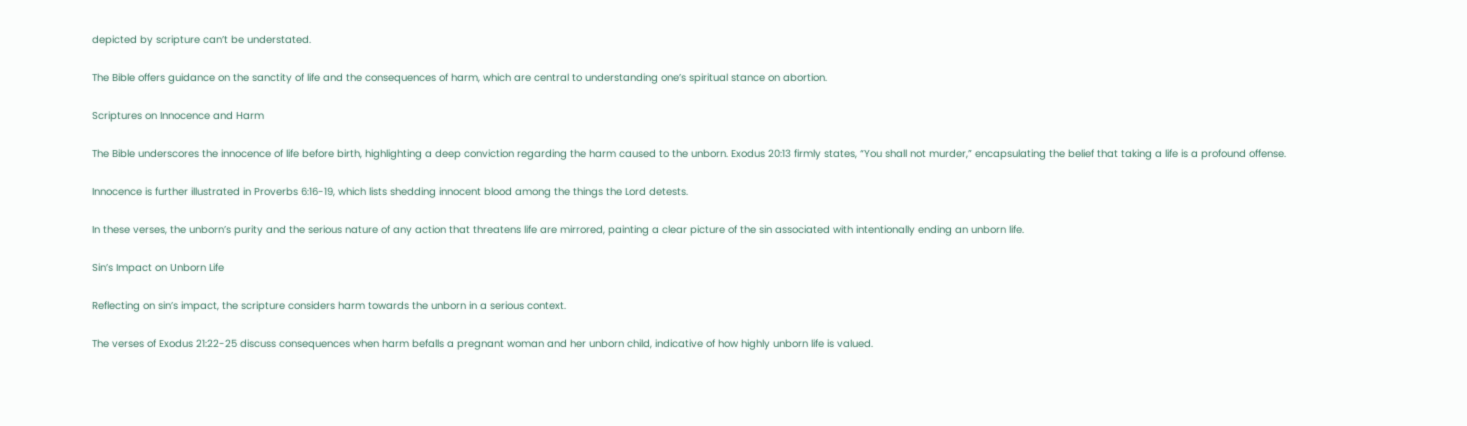depicted by scripture can’t be understated.

The Bible offers guidance on the sanctity of life and the consequences of harm, which are central to understanding one’s spiritual stance on abortion.

Scriptures on Innocence and Harm

The Bible underscores the innocence of life before birth, highlighting a deep conviction regarding the harm caused to the unborn. Exodus 20:13 firmly states, “You shall not murder,” encapsulating the belief that taking a life is a profound offense.

Innocence is further illustrated in Proverbs 6:16-19, which lists shedding innocent blood among the things the Lord detests.

In these verses, the unborn’s purity and the serious nature of any action that threatens life are mirrored, painting a clear picture of the sin associated with intentionally ending an unborn life.

Sin’s Impact on Unborn Life

Reflecting on sin’s impact, the scripture considers harm towards the unborn in a serious context.

The verses of Exodus 21:22-25 discuss consequences when harm befalls a pregnant woman and her unborn child, indicative of how highly unborn life is valued.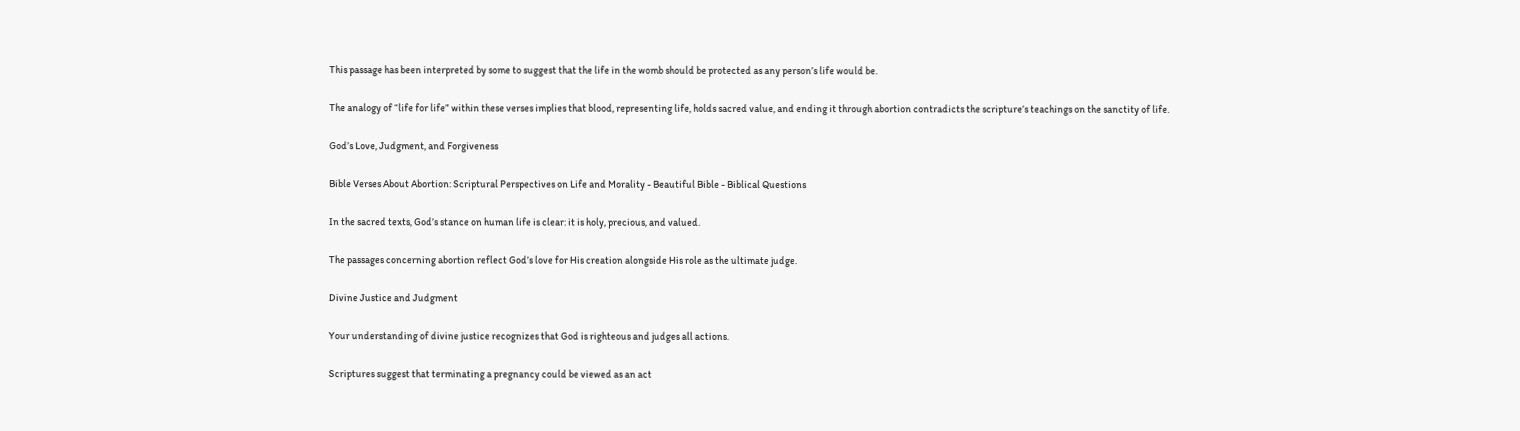This passage has been interpreted by some to suggest that the life in the womb should be protected as any person’s life would be.

The analogy of “life for life” within these verses implies that blood, representing life, holds sacred value, and ending it through abortion contradicts the scripture’s teachings on the sanctity of life.

God’s Love, Judgment, and Forgiveness

Bible Verses About Abortion: Scriptural Perspectives on Life and Morality - Beautiful Bible - Biblical Questions

In the sacred texts, God’s stance on human life is clear: it is holy, precious, and valued.

The passages concerning abortion reflect God’s love for His creation alongside His role as the ultimate judge.

Divine Justice and Judgment

Your understanding of divine justice recognizes that God is righteous and judges all actions.

Scriptures suggest that terminating a pregnancy could be viewed as an act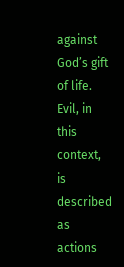against God’s gift of life. Evil, in this context, is described as actions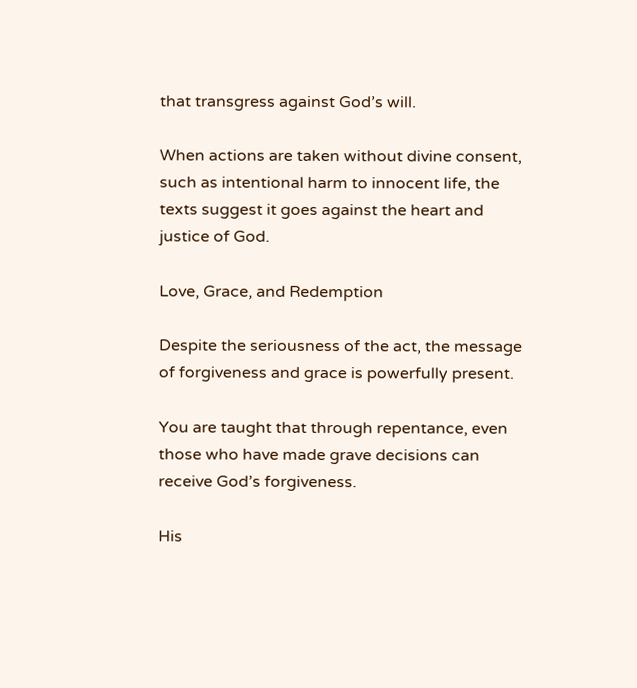that transgress against God’s will.

When actions are taken without divine consent, such as intentional harm to innocent life, the texts suggest it goes against the heart and justice of God.

Love, Grace, and Redemption

Despite the seriousness of the act, the message of forgiveness and grace is powerfully present.

You are taught that through repentance, even those who have made grave decisions can receive God’s forgiveness.

His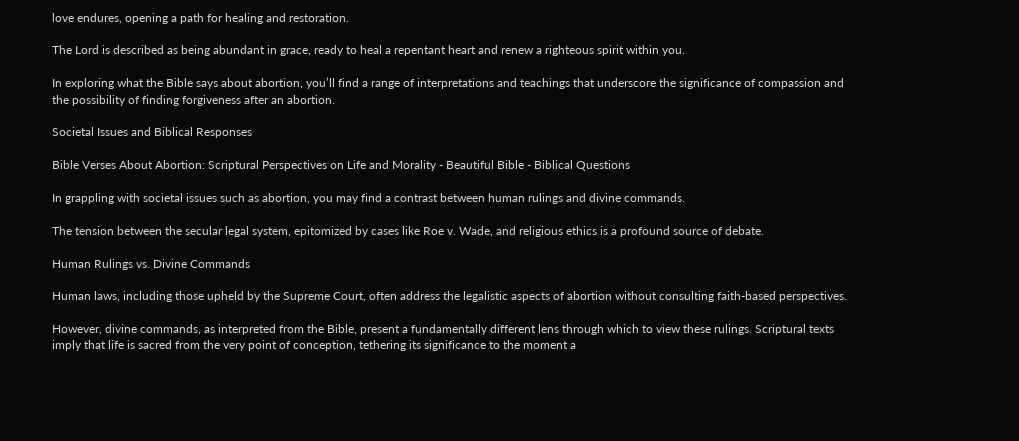love endures, opening a path for healing and restoration.

The Lord is described as being abundant in grace, ready to heal a repentant heart and renew a righteous spirit within you.

In exploring what the Bible says about abortion, you’ll find a range of interpretations and teachings that underscore the significance of compassion and the possibility of finding forgiveness after an abortion.

Societal Issues and Biblical Responses

Bible Verses About Abortion: Scriptural Perspectives on Life and Morality - Beautiful Bible - Biblical Questions

In grappling with societal issues such as abortion, you may find a contrast between human rulings and divine commands.

The tension between the secular legal system, epitomized by cases like Roe v. Wade, and religious ethics is a profound source of debate.

Human Rulings vs. Divine Commands

Human laws, including those upheld by the Supreme Court, often address the legalistic aspects of abortion without consulting faith-based perspectives.

However, divine commands, as interpreted from the Bible, present a fundamentally different lens through which to view these rulings. Scriptural texts imply that life is sacred from the very point of conception, tethering its significance to the moment a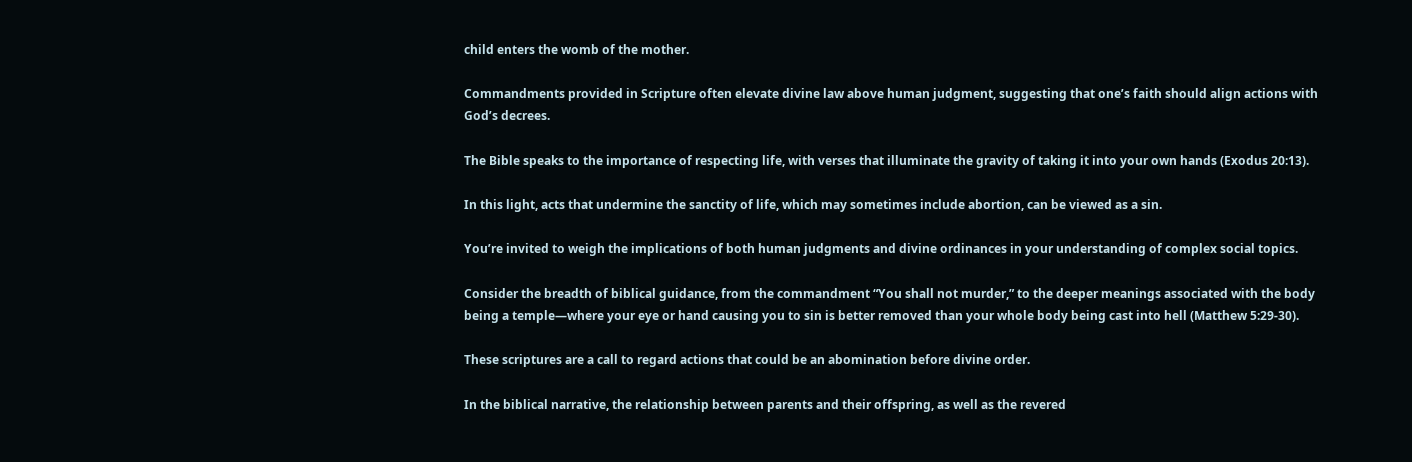child enters the womb of the mother.

Commandments provided in Scripture often elevate divine law above human judgment, suggesting that one’s faith should align actions with God’s decrees.

The Bible speaks to the importance of respecting life, with verses that illuminate the gravity of taking it into your own hands (Exodus 20:13).

In this light, acts that undermine the sanctity of life, which may sometimes include abortion, can be viewed as a sin.

You’re invited to weigh the implications of both human judgments and divine ordinances in your understanding of complex social topics.

Consider the breadth of biblical guidance, from the commandment “You shall not murder,” to the deeper meanings associated with the body being a temple—where your eye or hand causing you to sin is better removed than your whole body being cast into hell (Matthew 5:29-30).

These scriptures are a call to regard actions that could be an abomination before divine order.

In the biblical narrative, the relationship between parents and their offspring, as well as the revered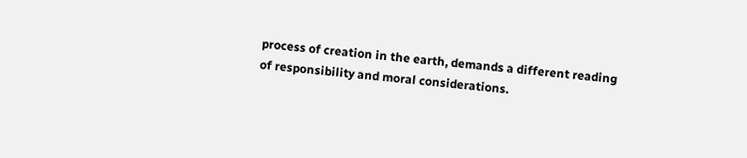process of creation in the earth, demands a different reading of responsibility and moral considerations.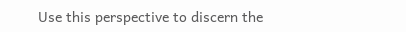Use this perspective to discern the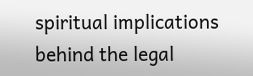spiritual implications behind the legal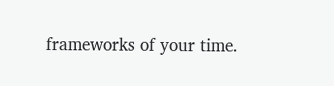frameworks of your time.